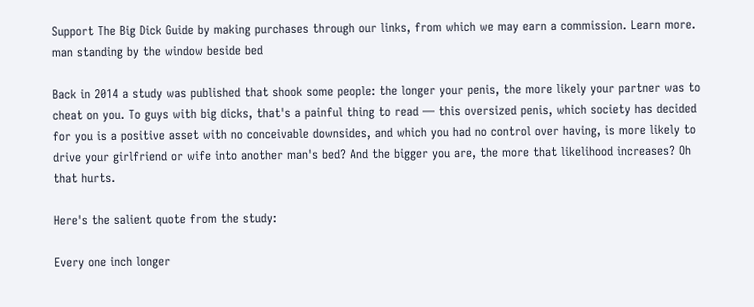Support The Big Dick Guide by making purchases through our links, from which we may earn a commission. Learn more.
man standing by the window beside bed

Back in 2014 a study was published that shook some people: the longer your penis, the more likely your partner was to cheat on you. To guys with big dicks, that's a painful thing to read — this oversized penis, which society has decided for you is a positive asset with no conceivable downsides, and which you had no control over having, is more likely to drive your girlfriend or wife into another man's bed? And the bigger you are, the more that likelihood increases? Oh that hurts.

Here's the salient quote from the study:

Every one inch longer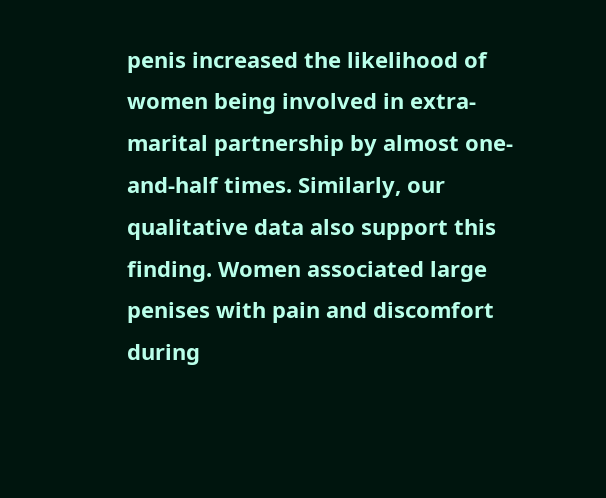penis increased the likelihood of women being involved in extra-marital partnership by almost one-and-half times. Similarly, our qualitative data also support this finding. Women associated large penises with pain and discomfort during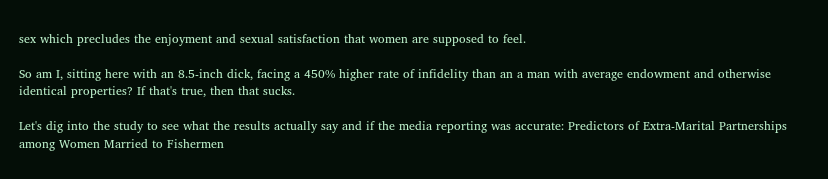sex which precludes the enjoyment and sexual satisfaction that women are supposed to feel.

So am I, sitting here with an 8.5-inch dick, facing a 450% higher rate of infidelity than an a man with average endowment and otherwise identical properties? If that's true, then that sucks.

Let's dig into the study to see what the results actually say and if the media reporting was accurate: Predictors of Extra-Marital Partnerships among Women Married to Fishermen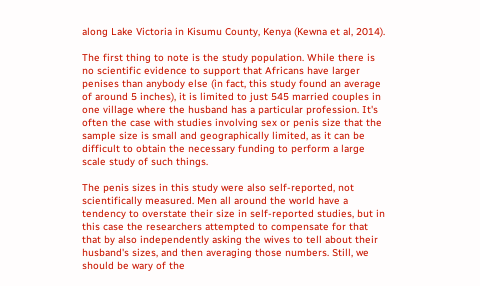along Lake Victoria in Kisumu County, Kenya (Kewna et al, 2014).

The first thing to note is the study population. While there is no scientific evidence to support that Africans have larger penises than anybody else (in fact, this study found an average of around 5 inches), it is limited to just 545 married couples in one village where the husband has a particular profession. It's often the case with studies involving sex or penis size that the sample size is small and geographically limited, as it can be difficult to obtain the necessary funding to perform a large scale study of such things.

The penis sizes in this study were also self-reported, not scientifically measured. Men all around the world have a tendency to overstate their size in self-reported studies, but in this case the researchers attempted to compensate for that that by also independently asking the wives to tell about their husband's sizes, and then averaging those numbers. Still, we should be wary of the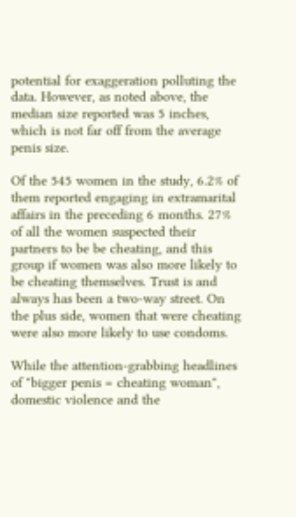potential for exaggeration polluting the data. However, as noted above, the median size reported was 5 inches, which is not far off from the average penis size.

Of the 545 women in the study, 6.2% of them reported engaging in extramarital affairs in the preceding 6 months. 27% of all the women suspected their partners to be be cheating, and this group if women was also more likely to be cheating themselves. Trust is and always has been a two-way street. On the plus side, women that were cheating were also more likely to use condoms.

While the attention-grabbing headlines of "bigger penis = cheating woman", domestic violence and the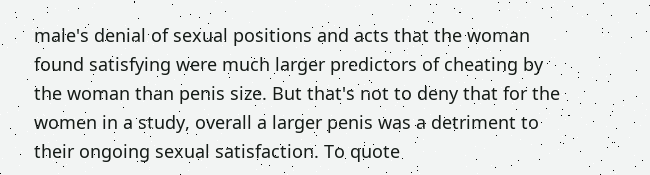male's denial of sexual positions and acts that the woman found satisfying were much larger predictors of cheating by the woman than penis size. But that's not to deny that for the women in a study, overall a larger penis was a detriment to their ongoing sexual satisfaction. To quote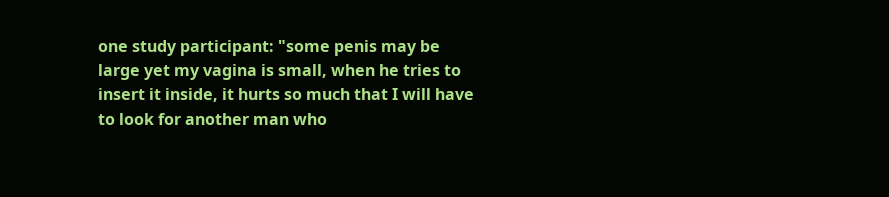one study participant: "some penis may be large yet my vagina is small, when he tries to insert it inside, it hurts so much that I will have to look for another man who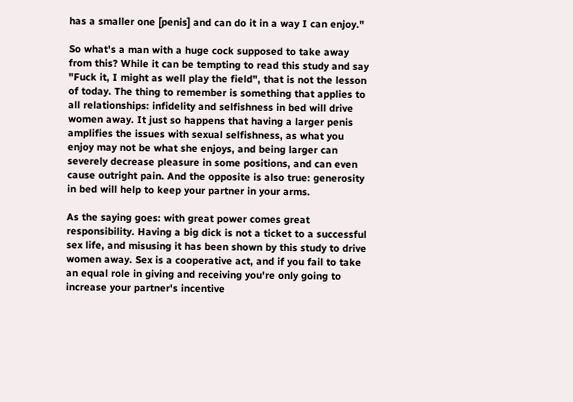has a smaller one [penis] and can do it in a way I can enjoy."

So what's a man with a huge cock supposed to take away from this? While it can be tempting to read this study and say "Fuck it, I might as well play the field", that is not the lesson of today. The thing to remember is something that applies to all relationships: infidelity and selfishness in bed will drive women away. It just so happens that having a larger penis amplifies the issues with sexual selfishness, as what you enjoy may not be what she enjoys, and being larger can severely decrease pleasure in some positions, and can even cause outright pain. And the opposite is also true: generosity in bed will help to keep your partner in your arms.

As the saying goes: with great power comes great responsibility. Having a big dick is not a ticket to a successful sex life, and misusing it has been shown by this study to drive women away. Sex is a cooperative act, and if you fail to take an equal role in giving and receiving you're only going to increase your partner's incentive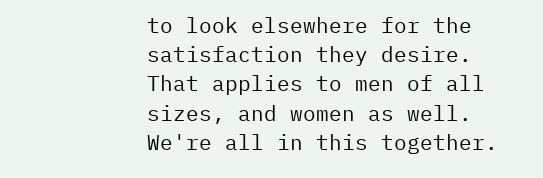to look elsewhere for the satisfaction they desire. That applies to men of all sizes, and women as well. We're all in this together.